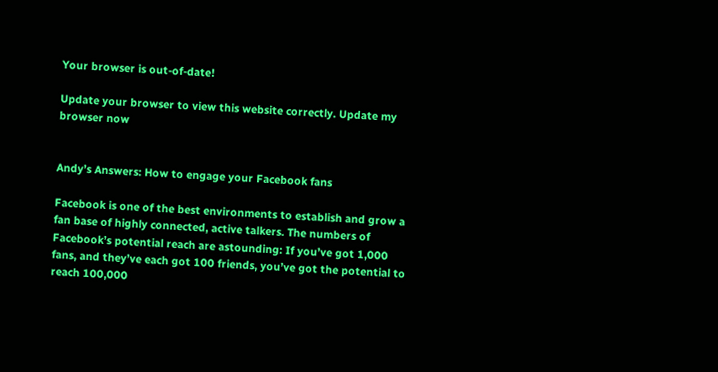Your browser is out-of-date!

Update your browser to view this website correctly. Update my browser now


Andy’s Answers: How to engage your Facebook fans

Facebook is one of the best environments to establish and grow a fan base of highly connected, active talkers. The numbers of Facebook’s potential reach are astounding: If you’ve got 1,000 fans, and they’ve each got 100 friends, you’ve got the potential to reach 100,000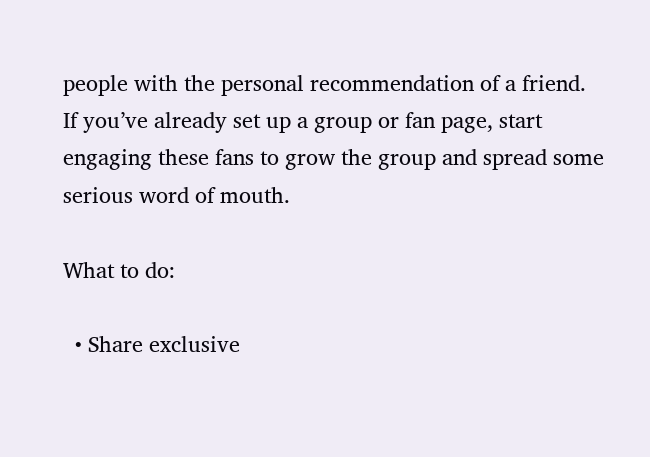people with the personal recommendation of a friend. If you’ve already set up a group or fan page, start engaging these fans to grow the group and spread some serious word of mouth.

What to do:

  • Share exclusive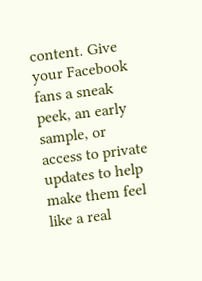content. Give your Facebook fans a sneak peek, an early sample, or access to private updates to help make them feel like a real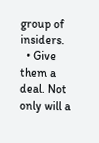group of insiders.
  • Give them a deal. Not only will a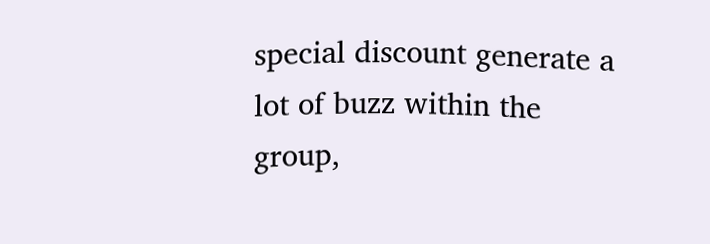special discount generate a lot of buzz within the group,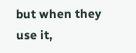but when they use it,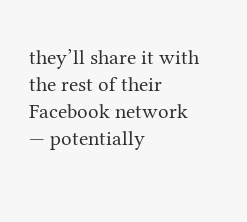they’ll share it with the rest of their Facebook network — potentially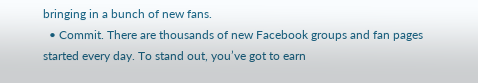bringing in a bunch of new fans.
  • Commit. There are thousands of new Facebook groups and fan pages started every day. To stand out, you’ve got to earn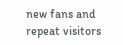new fans and repeat visitors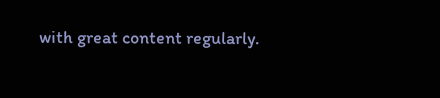with great content regularly.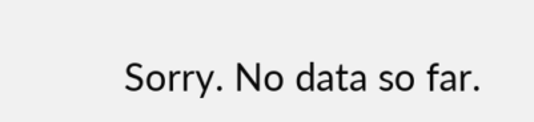Sorry. No data so far.